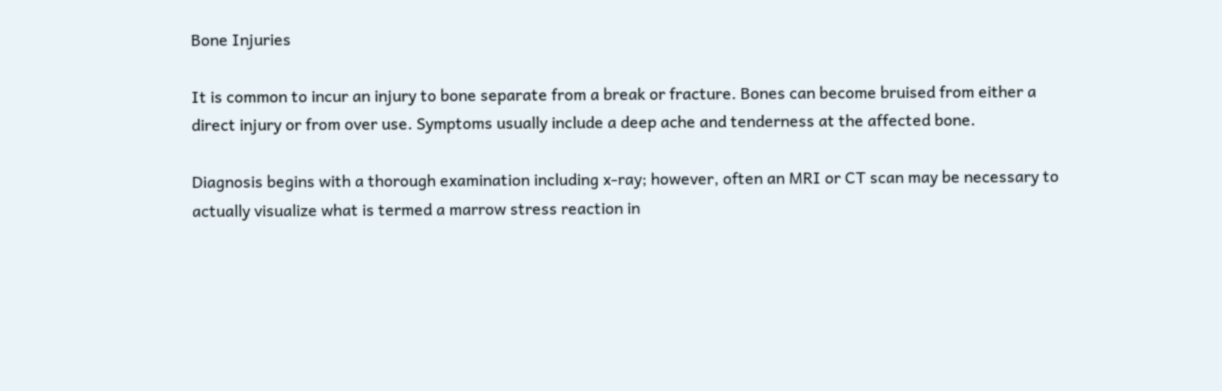Bone Injuries

It is common to incur an injury to bone separate from a break or fracture. Bones can become bruised from either a direct injury or from over use. Symptoms usually include a deep ache and tenderness at the affected bone.

Diagnosis begins with a thorough examination including x-ray; however, often an MRI or CT scan may be necessary to actually visualize what is termed a marrow stress reaction in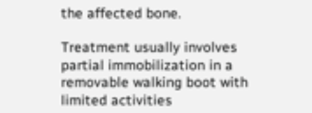the affected bone.

Treatment usually involves partial immobilization in a removable walking boot with limited activities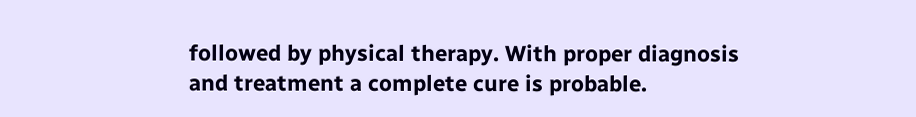followed by physical therapy. With proper diagnosis and treatment a complete cure is probable.